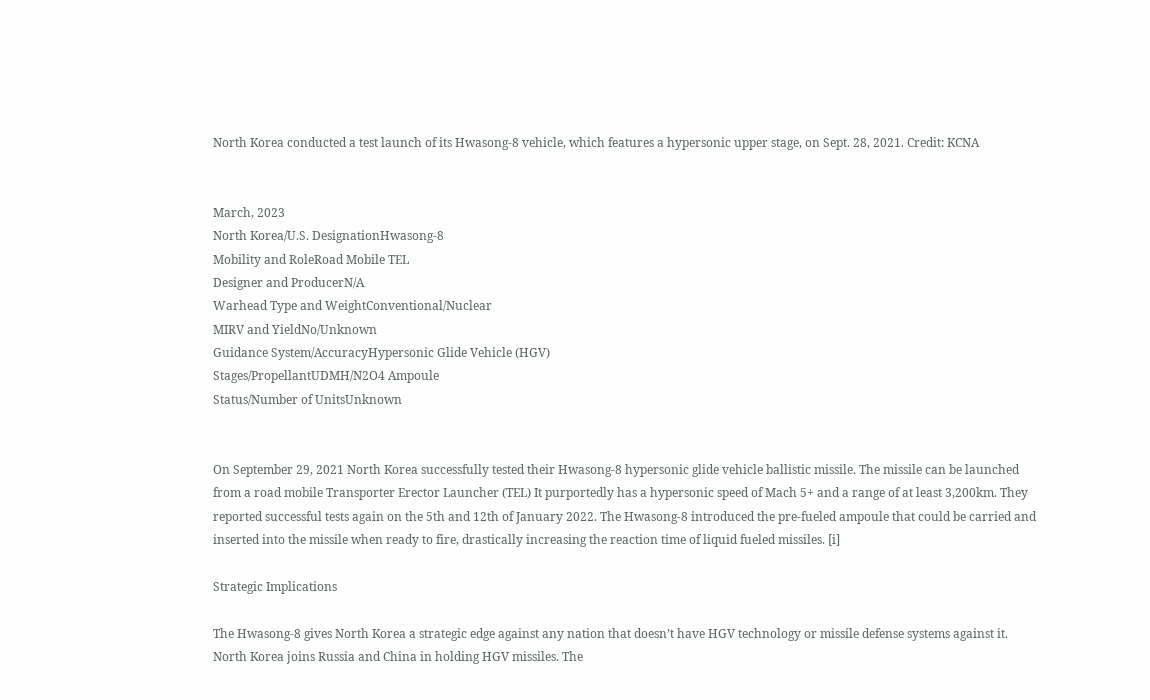North Korea conducted a test launch of its Hwasong-8 vehicle, which features a hypersonic upper stage, on Sept. 28, 2021. Credit: KCNA


March, 2023
North Korea/U.S. DesignationHwasong-8
Mobility and RoleRoad Mobile TEL
Designer and ProducerN/A
Warhead Type and WeightConventional/Nuclear
MIRV and YieldNo/Unknown
Guidance System/AccuracyHypersonic Glide Vehicle (HGV)
Stages/PropellantUDMH/N2O4 Ampoule
Status/Number of UnitsUnknown


On September 29, 2021 North Korea successfully tested their Hwasong-8 hypersonic glide vehicle ballistic missile. The missile can be launched from a road mobile Transporter Erector Launcher (TEL) It purportedly has a hypersonic speed of Mach 5+ and a range of at least 3,200km. They reported successful tests again on the 5th and 12th of January 2022. The Hwasong-8 introduced the pre-fueled ampoule that could be carried and inserted into the missile when ready to fire, drastically increasing the reaction time of liquid fueled missiles. [i]

Strategic Implications

The Hwasong-8 gives North Korea a strategic edge against any nation that doesn’t have HGV technology or missile defense systems against it. North Korea joins Russia and China in holding HGV missiles. The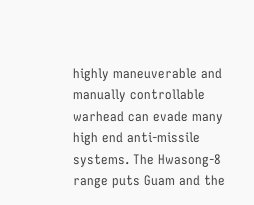highly maneuverable and manually controllable warhead can evade many high end anti-missile systems. The Hwasong-8 range puts Guam and the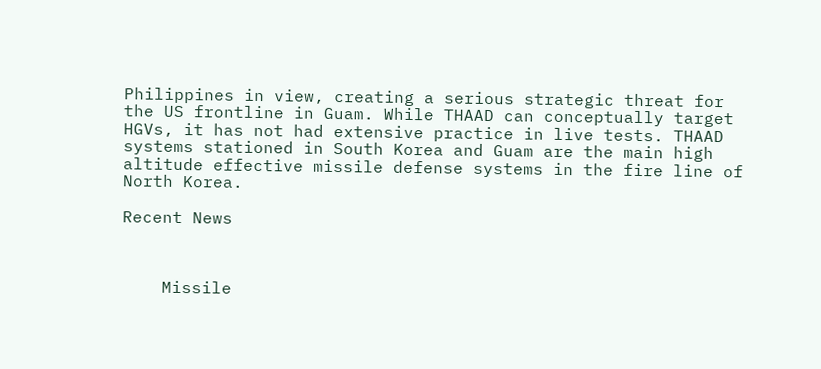Philippines in view, creating a serious strategic threat for the US frontline in Guam. While THAAD can conceptually target HGVs, it has not had extensive practice in live tests. THAAD systems stationed in South Korea and Guam are the main high altitude effective missile defense systems in the fire line of North Korea.

Recent News



    Missile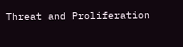Threat and Proliferation